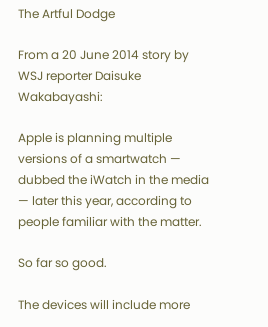The Artful Dodge

From a 20 June 2014 story by WSJ reporter Daisuke Wakabayashi:

Apple is planning multiple versions of a smartwatch — dubbed the iWatch in the media — later this year, according to people familiar with the matter.

So far so good.

The devices will include more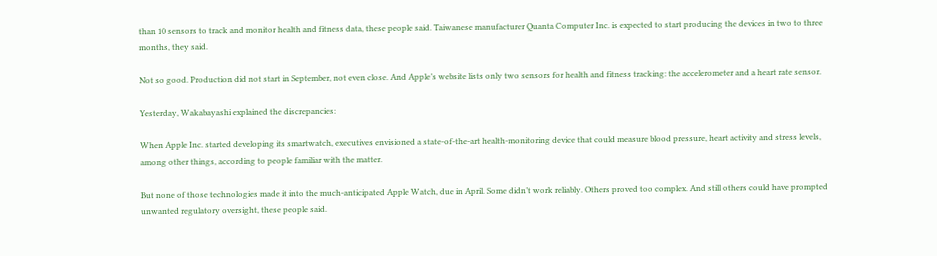than 10 sensors to track and monitor health and fitness data, these people said. Taiwanese manufacturer Quanta Computer Inc. is expected to start producing the devices in two to three months, they said.

Not so good. Production did not start in September, not even close. And Apple’s website lists only two sensors for health and fitness tracking: the accelerometer and a heart rate sensor.

Yesterday, Wakabayashi explained the discrepancies:

When Apple Inc. started developing its smartwatch, executives envisioned a state-of-the-art health-monitoring device that could measure blood pressure, heart activity and stress levels, among other things, according to people familiar with the matter.

But none of those technologies made it into the much-anticipated Apple Watch, due in April. Some didn’t work reliably. Others proved too complex. And still others could have prompted unwanted regulatory oversight, these people said.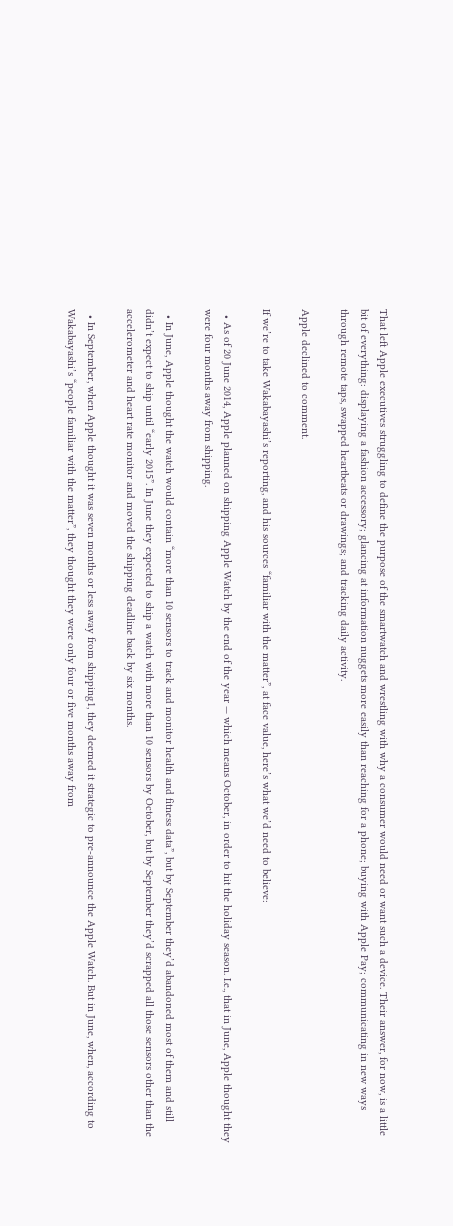That left Apple executives struggling to define the purpose of the smartwatch and wrestling with why a consumer would need or want such a device. Their answer, for now, is a little bit of everything: displaying a fashion accessory; glancing at information nuggets more easily than reaching for a phone; buying with Apple Pay; communicating in new ways through remote taps, swapped heartbeats or drawings; and tracking daily activity.

Apple declined to comment.

If we’re to take Wakabayashi’s reporting, and his sources “familiar with the matter”, at face value, here’s what we’d need to believe:

  • As of 20 June 2014, Apple planned on shipping Apple Watch by the end of the year — which means October, in order to hit the holiday season. I.e., that in June, Apple thought they were four months away from shipping.

  • In June, Apple thought the watch would contain “more than 10 sensors to track and monitor health and fitness data”, but by September they’d abandoned most of them and still didn’t expect to ship until “early 2015”. In June they expected to ship a watch with more than 10 sensors by October, but by September they’d scrapped all those sensors other than the accelerometer and heart rate monitor and moved the shipping deadline back by six months.

  • In September, when Apple thought it was seven months or less away from shipping1, they deemed it strategic to pre-announce the Apple Watch. But in June, when, according to Wakabayashi’s “people familiar with the matter”, they thought they were only four or five months away from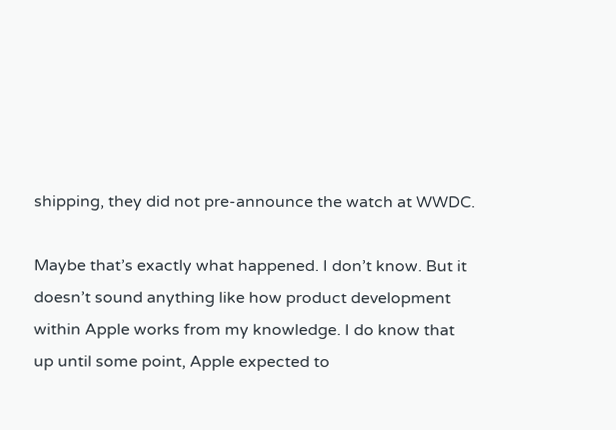shipping, they did not pre-announce the watch at WWDC.

Maybe that’s exactly what happened. I don’t know. But it doesn’t sound anything like how product development within Apple works from my knowledge. I do know that up until some point, Apple expected to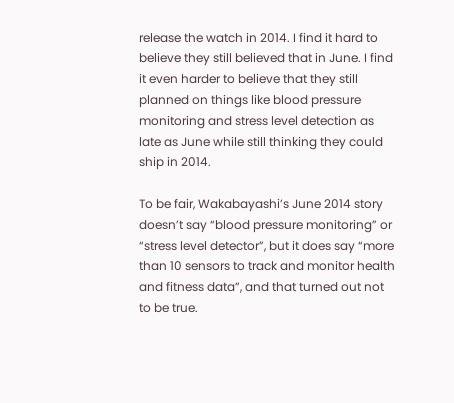release the watch in 2014. I find it hard to believe they still believed that in June. I find it even harder to believe that they still planned on things like blood pressure monitoring and stress level detection as late as June while still thinking they could ship in 2014.

To be fair, Wakabayashi’s June 2014 story doesn’t say “blood pressure monitoring” or “stress level detector”, but it does say “more than 10 sensors to track and monitor health and fitness data”, and that turned out not to be true.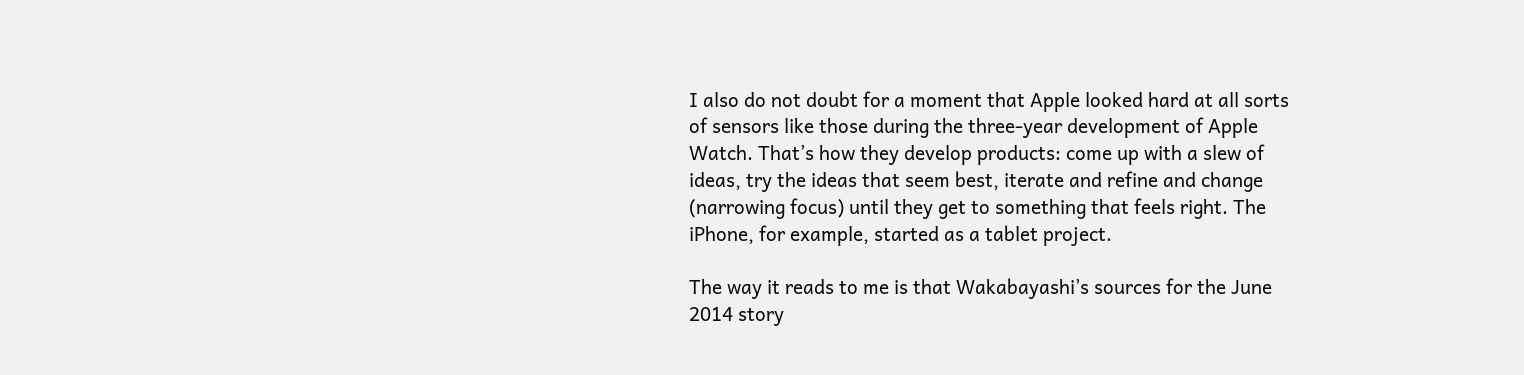I also do not doubt for a moment that Apple looked hard at all sorts of sensors like those during the three-year development of Apple Watch. That’s how they develop products: come up with a slew of ideas, try the ideas that seem best, iterate and refine and change (narrowing focus) until they get to something that feels right. The iPhone, for example, started as a tablet project.

The way it reads to me is that Wakabayashi’s sources for the June 2014 story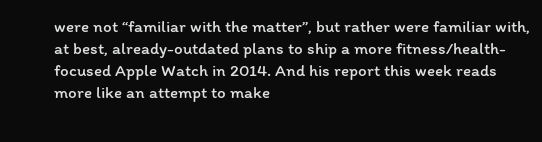were not “familiar with the matter”, but rather were familiar with, at best, already-outdated plans to ship a more fitness/health-focused Apple Watch in 2014. And his report this week reads more like an attempt to make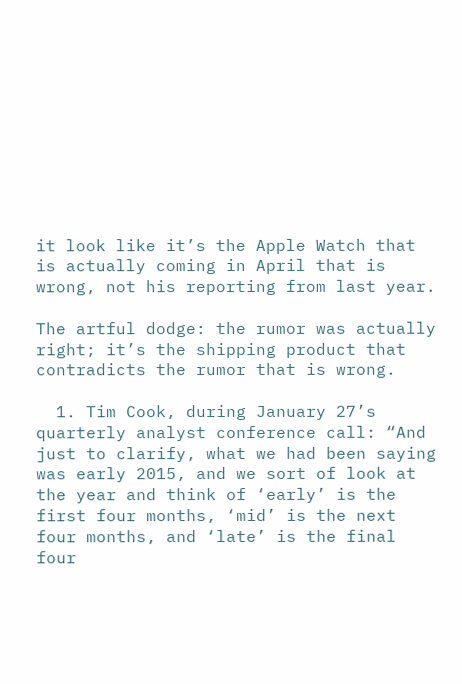it look like it’s the Apple Watch that is actually coming in April that is wrong, not his reporting from last year.

The artful dodge: the rumor was actually right; it’s the shipping product that contradicts the rumor that is wrong.

  1. Tim Cook, during January 27’s quarterly analyst conference call: “And just to clarify, what we had been saying was early 2015, and we sort of look at the year and think of ‘early’ is the first four months, ‘mid’ is the next four months, and ‘late’ is the final four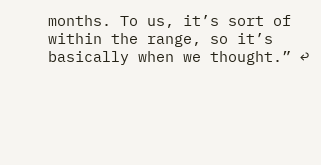months. To us, it’s sort of within the range, so it’s basically when we thought.” ↩